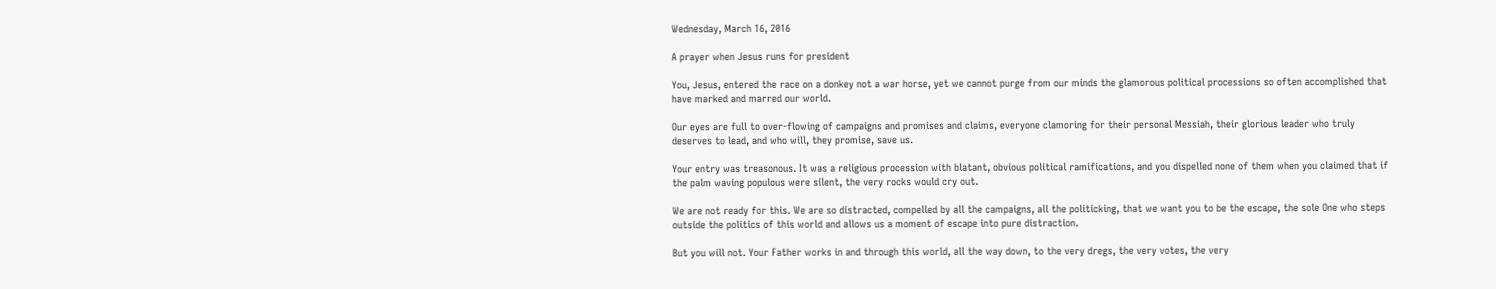Wednesday, March 16, 2016

A prayer when Jesus runs for president

You, Jesus, entered the race on a donkey not a war horse, yet we cannot purge from our minds the glamorous political processions so often accomplished that have marked and marred our world.

Our eyes are full to over-flowing of campaigns and promises and claims, everyone clamoring for their personal Messiah, their glorious leader who truly deserves to lead, and who will, they promise, save us.

Your entry was treasonous. It was a religious procession with blatant, obvious political ramifications, and you dispelled none of them when you claimed that if the palm waving populous were silent, the very rocks would cry out.

We are not ready for this. We are so distracted, compelled by all the campaigns, all the politicking, that we want you to be the escape, the sole One who steps outside the politics of this world and allows us a moment of escape into pure distraction.

But you will not. Your Father works in and through this world, all the way down, to the very dregs, the very votes, the very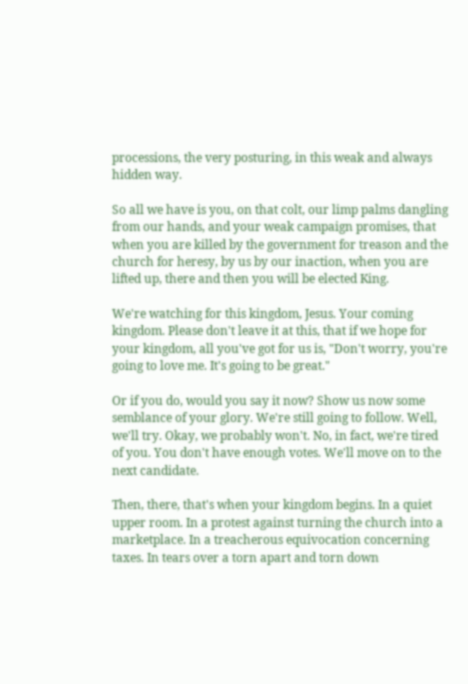processions, the very posturing, in this weak and always hidden way.

So all we have is you, on that colt, our limp palms dangling from our hands, and your weak campaign promises, that when you are killed by the government for treason and the church for heresy, by us by our inaction, when you are lifted up, there and then you will be elected King.

We're watching for this kingdom, Jesus. Your coming kingdom. Please don't leave it at this, that if we hope for your kingdom, all you've got for us is, "Don't worry, you're going to love me. It's going to be great."

Or if you do, would you say it now? Show us now some semblance of your glory. We're still going to follow. Well, we'll try. Okay, we probably won't. No, in fact, we're tired of you. You don't have enough votes. We'll move on to the next candidate.

Then, there, that's when your kingdom begins. In a quiet upper room. In a protest against turning the church into a marketplace. In a treacherous equivocation concerning taxes. In tears over a torn apart and torn down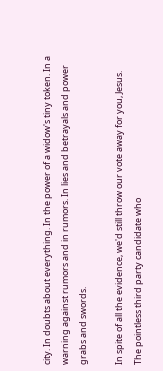city. In doubts about everything. In the power of a widow's tiny token. In a warning against rumors and in rumors. In lies and betrayals and power grabs and swords.

In spite of all the evidence, we'd still throw our vote away for you, Jesus. The pointless third party candidate who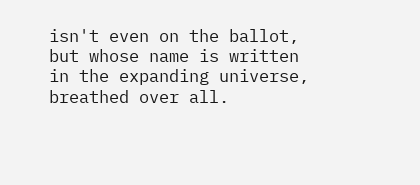isn't even on the ballot, but whose name is written in the expanding universe, breathed over all.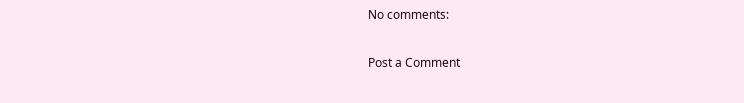No comments:

Post a Comment